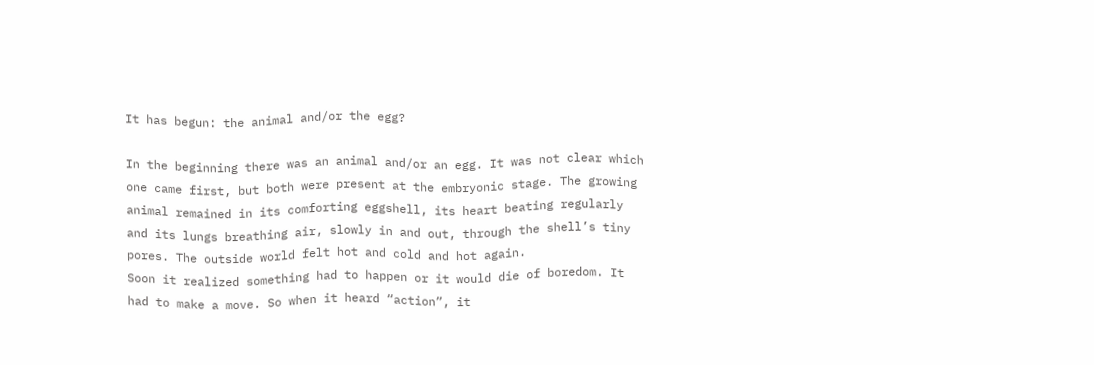It has begun: the animal and/or the egg?

In the beginning there was an animal and/or an egg. It was not clear which one came first, but both were present at the embryonic stage. The growing animal remained in its comforting eggshell, its heart beating regularly and its lungs breathing air, slowly in and out, through the shell’s tiny pores. The outside world felt hot and cold and hot again.
Soon it realized something had to happen or it would die of boredom. It had to make a move. So when it heard “action”, it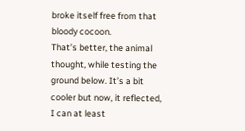broke itself free from that bloody cocoon.
That’s better, the animal thought, while testing the ground below. It’s a bit cooler but now, it reflected, I can at least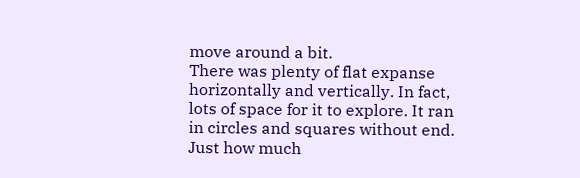move around a bit.
There was plenty of flat expanse horizontally and vertically. In fact, lots of space for it to explore. It ran in circles and squares without end. Just how much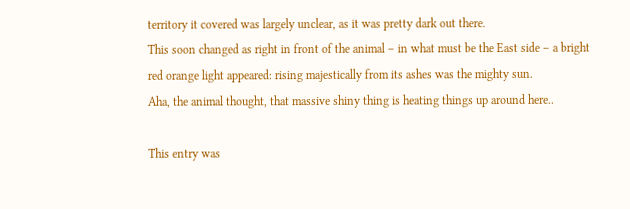territory it covered was largely unclear, as it was pretty dark out there.
This soon changed as right in front of the animal – in what must be the East side – a bright red orange light appeared: rising majestically from its ashes was the mighty sun.
Aha, the animal thought, that massive shiny thing is heating things up around here..

This entry was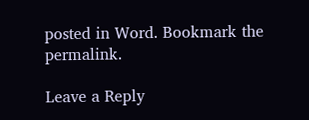posted in Word. Bookmark the permalink.

Leave a Reply